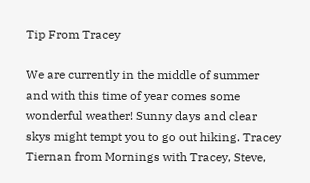Tip From Tracey

We are currently in the middle of summer and with this time of year comes some wonderful weather! Sunny days and clear skys might tempt you to go out hiking. Tracey Tiernan from Mornings with Tracey, Steve,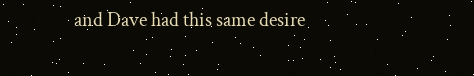and Dave had this same desire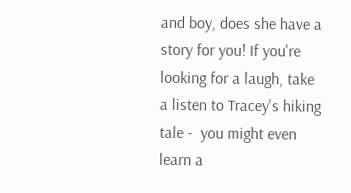and boy, does she have a story for you! If you're looking for a laugh, take a listen to Tracey's hiking tale -  you might even learn a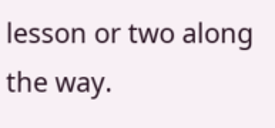lesson or two along the way.